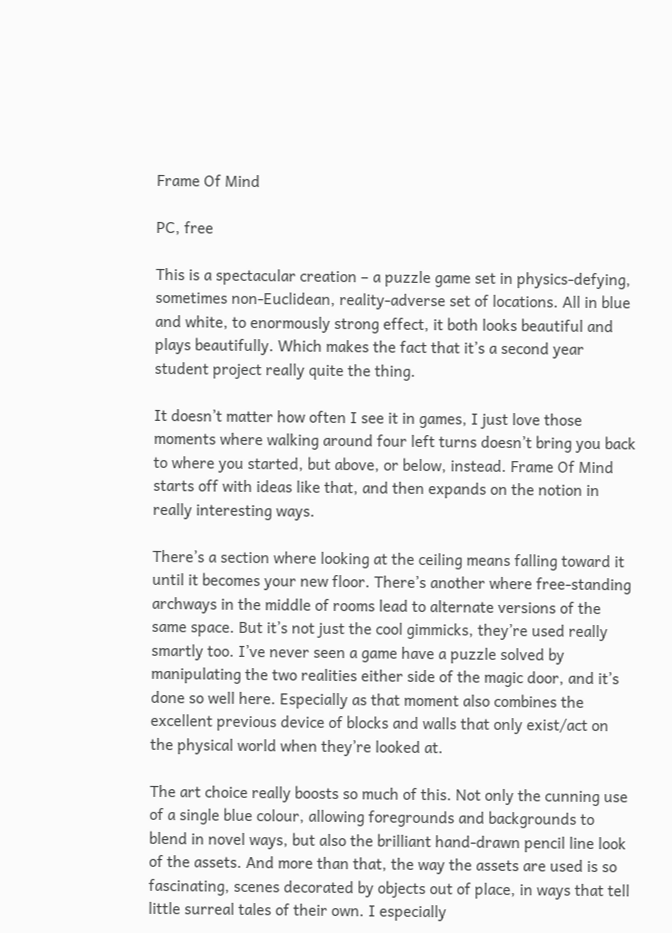Frame Of Mind

PC, free

This is a spectacular creation – a puzzle game set in physics-defying, sometimes non-Euclidean, reality-adverse set of locations. All in blue and white, to enormously strong effect, it both looks beautiful and plays beautifully. Which makes the fact that it’s a second year student project really quite the thing.

It doesn’t matter how often I see it in games, I just love those moments where walking around four left turns doesn’t bring you back to where you started, but above, or below, instead. Frame Of Mind starts off with ideas like that, and then expands on the notion in really interesting ways.

There’s a section where looking at the ceiling means falling toward it until it becomes your new floor. There’s another where free-standing archways in the middle of rooms lead to alternate versions of the same space. But it’s not just the cool gimmicks, they’re used really smartly too. I’ve never seen a game have a puzzle solved by manipulating the two realities either side of the magic door, and it’s done so well here. Especially as that moment also combines the excellent previous device of blocks and walls that only exist/act on the physical world when they’re looked at.

The art choice really boosts so much of this. Not only the cunning use of a single blue colour, allowing foregrounds and backgrounds to blend in novel ways, but also the brilliant hand-drawn pencil line look of the assets. And more than that, the way the assets are used is so fascinating, scenes decorated by objects out of place, in ways that tell little surreal tales of their own. I especially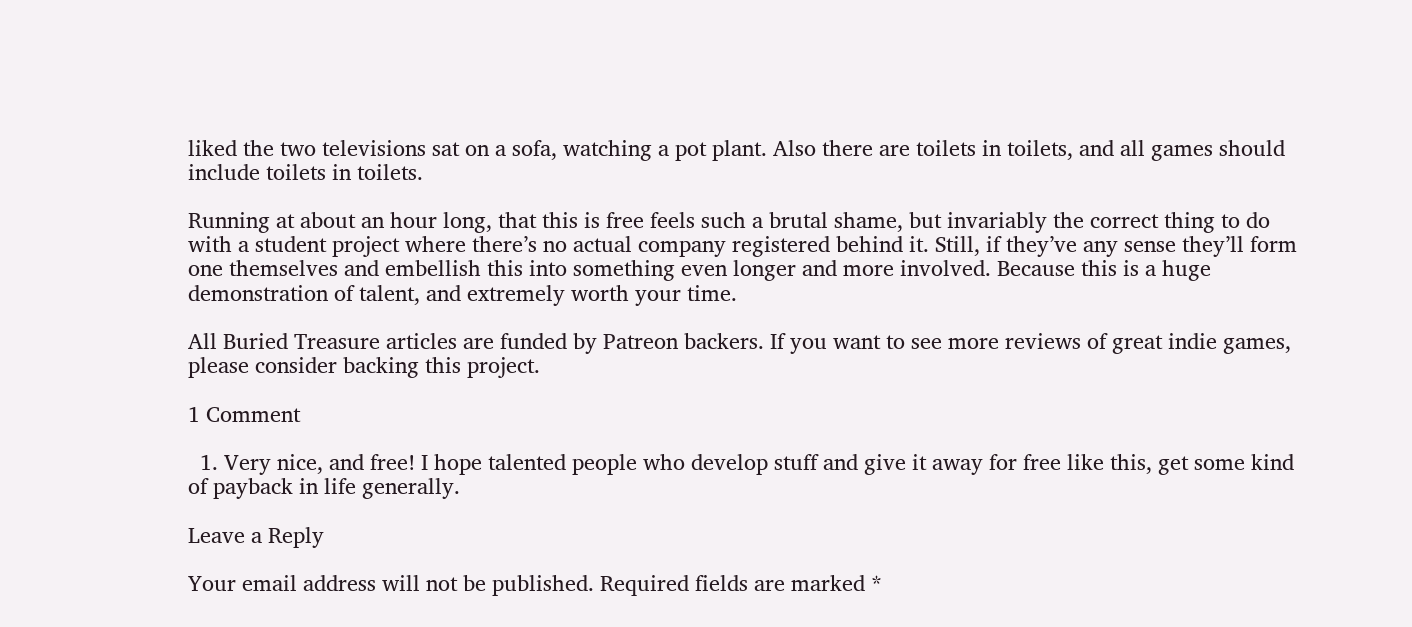liked the two televisions sat on a sofa, watching a pot plant. Also there are toilets in toilets, and all games should include toilets in toilets.

Running at about an hour long, that this is free feels such a brutal shame, but invariably the correct thing to do with a student project where there’s no actual company registered behind it. Still, if they’ve any sense they’ll form one themselves and embellish this into something even longer and more involved. Because this is a huge demonstration of talent, and extremely worth your time.

All Buried Treasure articles are funded by Patreon backers. If you want to see more reviews of great indie games, please consider backing this project.

1 Comment

  1. Very nice, and free! I hope talented people who develop stuff and give it away for free like this, get some kind of payback in life generally.

Leave a Reply

Your email address will not be published. Required fields are marked *